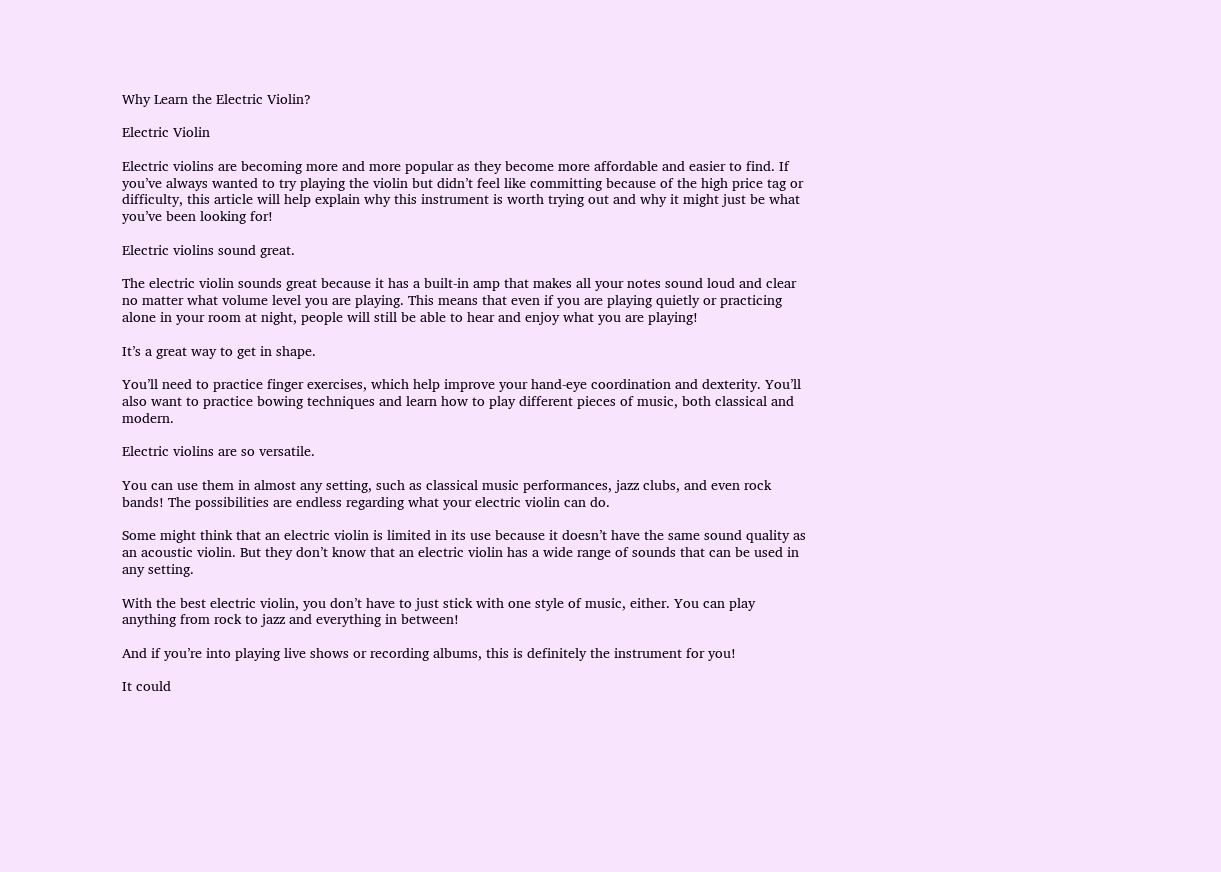Why Learn the Electric Violin?

Electric Violin

Electric violins are becoming more and more popular as they become more affordable and easier to find. If you’ve always wanted to try playing the violin but didn’t feel like committing because of the high price tag or difficulty, this article will help explain why this instrument is worth trying out and why it might just be what you’ve been looking for!

Electric violins sound great.

The electric violin sounds great because it has a built-in amp that makes all your notes sound loud and clear no matter what volume level you are playing. This means that even if you are playing quietly or practicing alone in your room at night, people will still be able to hear and enjoy what you are playing!

It’s a great way to get in shape.

You’ll need to practice finger exercises, which help improve your hand-eye coordination and dexterity. You’ll also want to practice bowing techniques and learn how to play different pieces of music, both classical and modern.

Electric violins are so versatile.

You can use them in almost any setting, such as classical music performances, jazz clubs, and even rock bands! The possibilities are endless regarding what your electric violin can do.

Some might think that an electric violin is limited in its use because it doesn’t have the same sound quality as an acoustic violin. But they don’t know that an electric violin has a wide range of sounds that can be used in any setting.

With the best electric violin, you don’t have to just stick with one style of music, either. You can play anything from rock to jazz and everything in between!

And if you’re into playing live shows or recording albums, this is definitely the instrument for you!

It could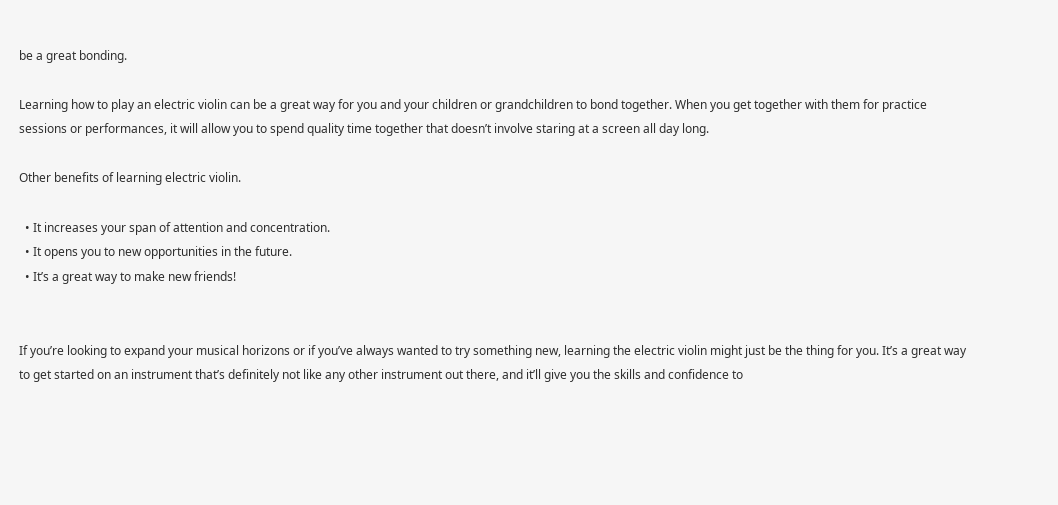be a great bonding.

Learning how to play an electric violin can be a great way for you and your children or grandchildren to bond together. When you get together with them for practice sessions or performances, it will allow you to spend quality time together that doesn’t involve staring at a screen all day long.

Other benefits of learning electric violin.

  • It increases your span of attention and concentration.
  • It opens you to new opportunities in the future.
  • It’s a great way to make new friends!


If you’re looking to expand your musical horizons or if you’ve always wanted to try something new, learning the electric violin might just be the thing for you. It’s a great way to get started on an instrument that’s definitely not like any other instrument out there, and it’ll give you the skills and confidence to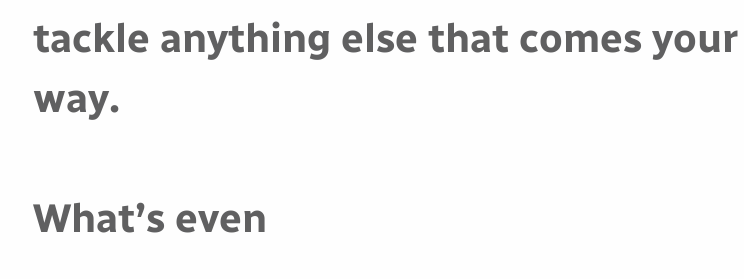tackle anything else that comes your way.

What’s even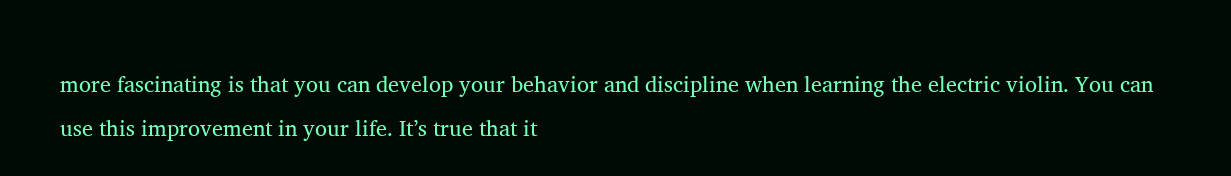more fascinating is that you can develop your behavior and discipline when learning the electric violin. You can use this improvement in your life. It’s true that it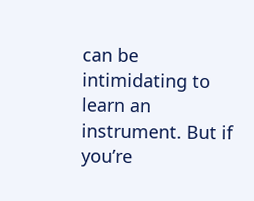can be intimidating to learn an instrument. But if you’re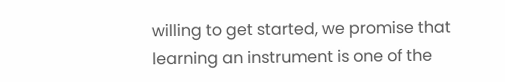willing to get started, we promise that learning an instrument is one of the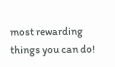most rewarding things you can do!